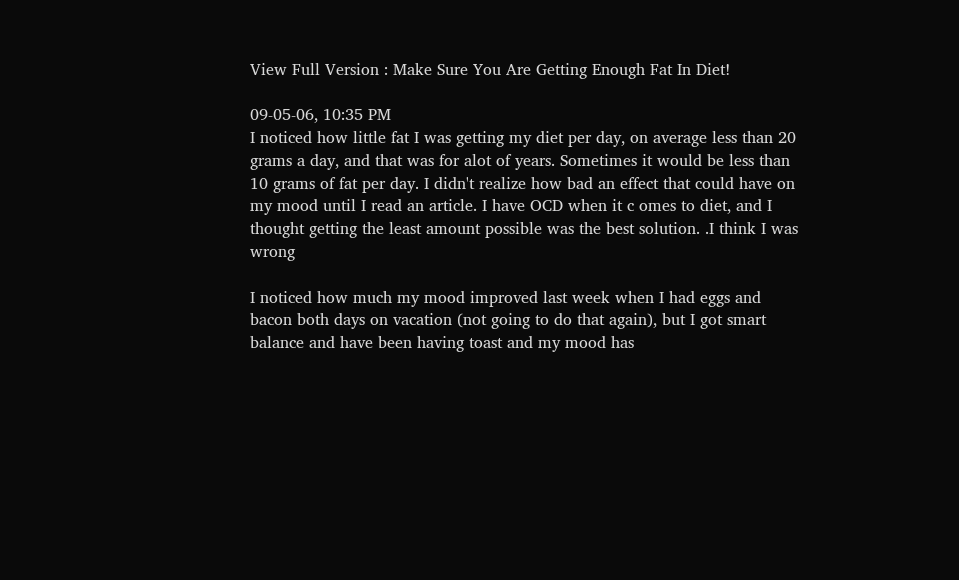View Full Version : Make Sure You Are Getting Enough Fat In Diet!

09-05-06, 10:35 PM
I noticed how little fat I was getting my diet per day, on average less than 20 grams a day, and that was for alot of years. Sometimes it would be less than 10 grams of fat per day. I didn't realize how bad an effect that could have on my mood until I read an article. I have OCD when it c omes to diet, and I thought getting the least amount possible was the best solution. .I think I was wrong

I noticed how much my mood improved last week when I had eggs and bacon both days on vacation (not going to do that again), but I got smart balance and have been having toast and my mood has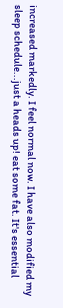increased markedly. I feel normal now. I have also modified my sleep schedule...just a heads up! eat some fat. It's essential